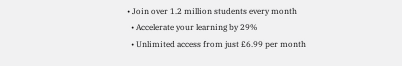• Join over 1.2 million students every month
  • Accelerate your learning by 29%
  • Unlimited access from just £6.99 per month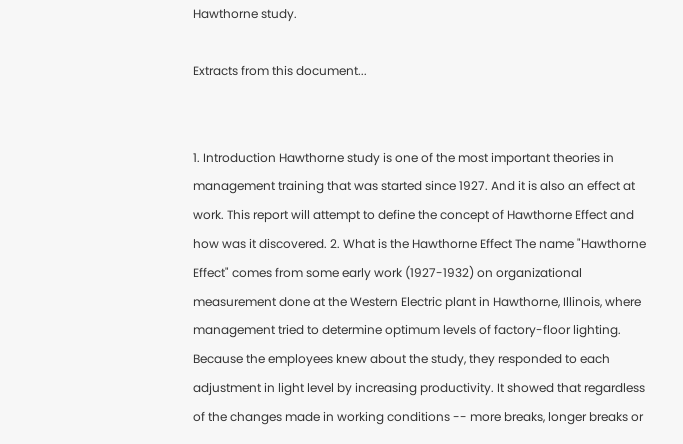Hawthorne study.

Extracts from this document...


1. Introduction Hawthorne study is one of the most important theories in management training that was started since 1927. And it is also an effect at work. This report will attempt to define the concept of Hawthorne Effect and how was it discovered. 2. What is the Hawthorne Effect The name "Hawthorne Effect" comes from some early work (1927-1932) on organizational measurement done at the Western Electric plant in Hawthorne, Illinois, where management tried to determine optimum levels of factory-floor lighting. Because the employees knew about the study, they responded to each adjustment in light level by increasing productivity. It showed that regardless of the changes made in working conditions -- more breaks, longer breaks or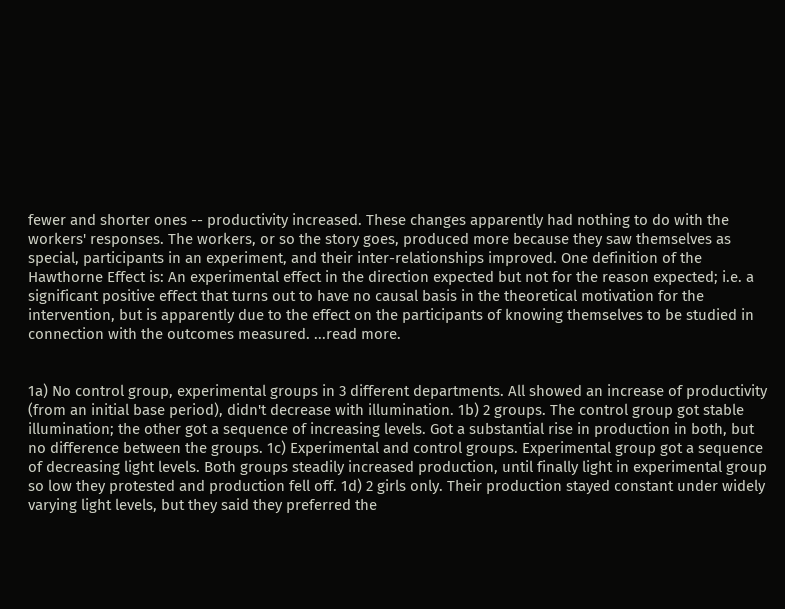fewer and shorter ones -- productivity increased. These changes apparently had nothing to do with the workers' responses. The workers, or so the story goes, produced more because they saw themselves as special, participants in an experiment, and their inter-relationships improved. One definition of the Hawthorne Effect is: An experimental effect in the direction expected but not for the reason expected; i.e. a significant positive effect that turns out to have no causal basis in the theoretical motivation for the intervention, but is apparently due to the effect on the participants of knowing themselves to be studied in connection with the outcomes measured. ...read more.


1a) No control group, experimental groups in 3 different departments. All showed an increase of productivity (from an initial base period), didn't decrease with illumination. 1b) 2 groups. The control group got stable illumination; the other got a sequence of increasing levels. Got a substantial rise in production in both, but no difference between the groups. 1c) Experimental and control groups. Experimental group got a sequence of decreasing light levels. Both groups steadily increased production, until finally light in experimental group so low they protested and production fell off. 1d) 2 girls only. Their production stayed constant under widely varying light levels, but they said they preferred the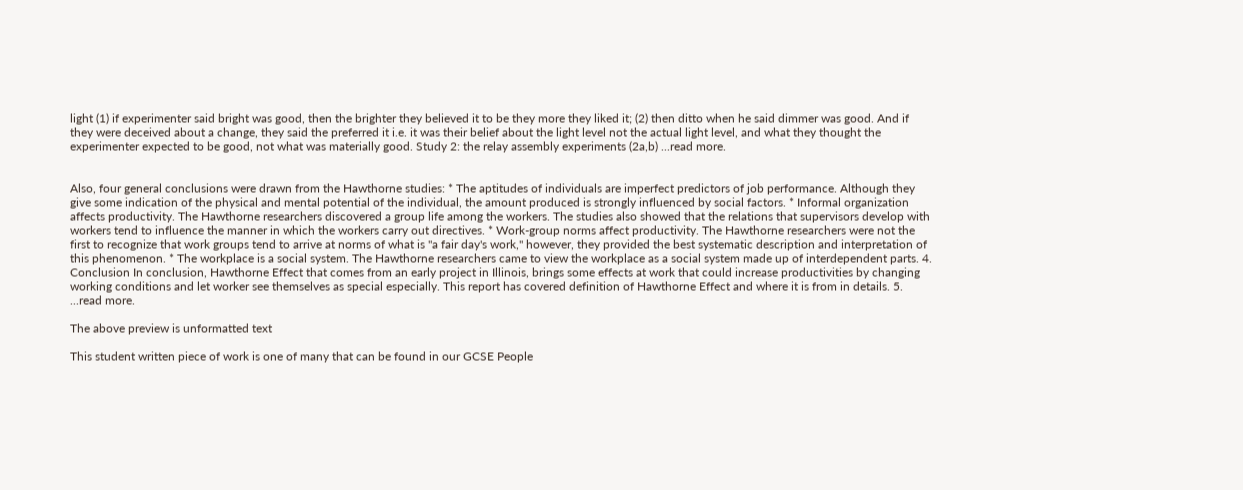light (1) if experimenter said bright was good, then the brighter they believed it to be they more they liked it; (2) then ditto when he said dimmer was good. And if they were deceived about a change, they said the preferred it i.e. it was their belief about the light level not the actual light level, and what they thought the experimenter expected to be good, not what was materially good. Study 2: the relay assembly experiments (2a,b) ...read more.


Also, four general conclusions were drawn from the Hawthorne studies: * The aptitudes of individuals are imperfect predictors of job performance. Although they give some indication of the physical and mental potential of the individual, the amount produced is strongly influenced by social factors. * Informal organization affects productivity. The Hawthorne researchers discovered a group life among the workers. The studies also showed that the relations that supervisors develop with workers tend to influence the manner in which the workers carry out directives. * Work-group norms affect productivity. The Hawthorne researchers were not the first to recognize that work groups tend to arrive at norms of what is "a fair day's work," however, they provided the best systematic description and interpretation of this phenomenon. * The workplace is a social system. The Hawthorne researchers came to view the workplace as a social system made up of interdependent parts. 4. Conclusion In conclusion, Hawthorne Effect that comes from an early project in Illinois, brings some effects at work that could increase productivities by changing working conditions and let worker see themselves as special especially. This report has covered definition of Hawthorne Effect and where it is from in details. 5. ...read more.

The above preview is unformatted text

This student written piece of work is one of many that can be found in our GCSE People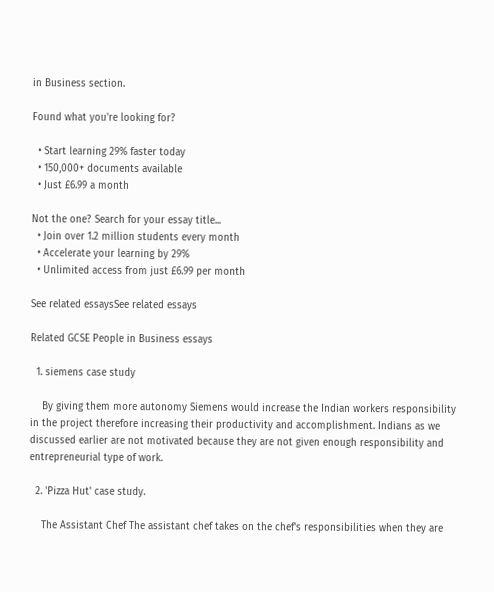in Business section.

Found what you're looking for?

  • Start learning 29% faster today
  • 150,000+ documents available
  • Just £6.99 a month

Not the one? Search for your essay title...
  • Join over 1.2 million students every month
  • Accelerate your learning by 29%
  • Unlimited access from just £6.99 per month

See related essaysSee related essays

Related GCSE People in Business essays

  1. siemens case study

    By giving them more autonomy Siemens would increase the Indian workers responsibility in the project therefore increasing their productivity and accomplishment. Indians as we discussed earlier are not motivated because they are not given enough responsibility and entrepreneurial type of work.

  2. 'Pizza Hut' case study.

    The Assistant Chef The assistant chef takes on the chef's responsibilities when they are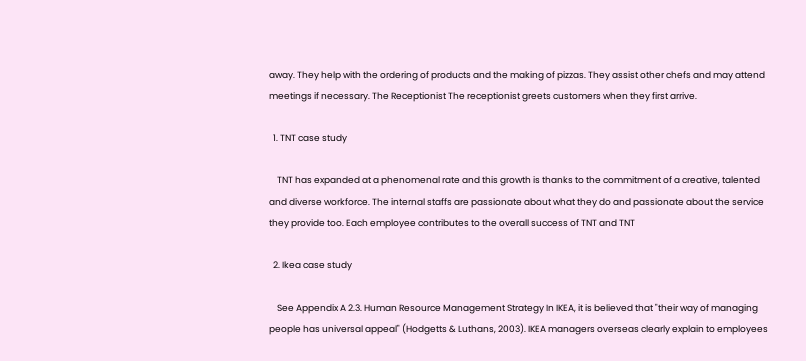away. They help with the ordering of products and the making of pizzas. They assist other chefs and may attend meetings if necessary. The Receptionist The receptionist greets customers when they first arrive.

  1. TNT case study

    TNT has expanded at a phenomenal rate and this growth is thanks to the commitment of a creative, talented and diverse workforce. The internal staffs are passionate about what they do and passionate about the service they provide too. Each employee contributes to the overall success of TNT and TNT

  2. Ikea case study

    See Appendix A 2.3. Human Resource Management Strategy In IKEA, it is believed that "their way of managing people has universal appeal" (Hodgetts & Luthans, 2003). IKEA managers overseas clearly explain to employees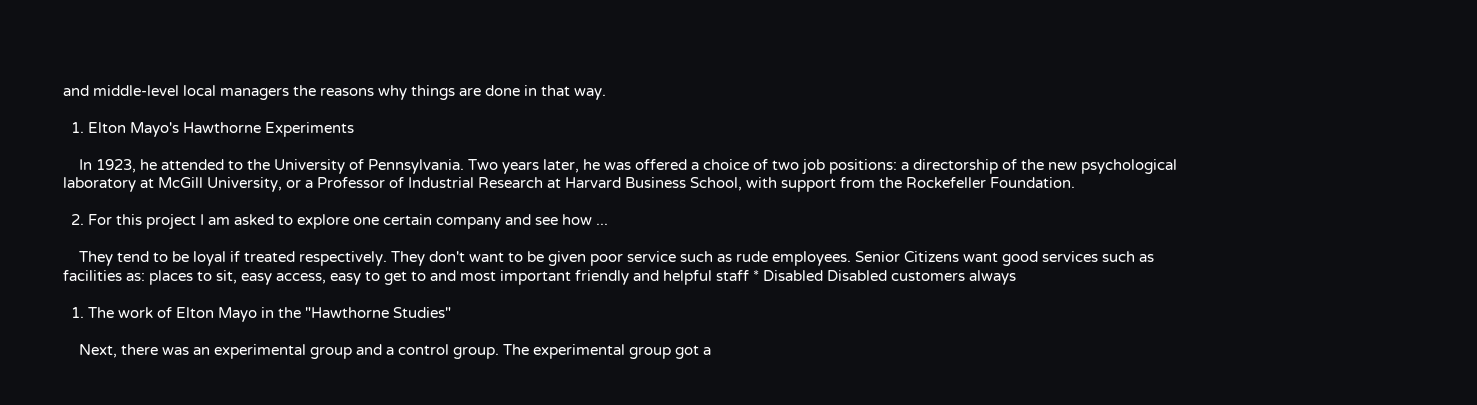and middle-level local managers the reasons why things are done in that way.

  1. Elton Mayo's Hawthorne Experiments

    In 1923, he attended to the University of Pennsylvania. Two years later, he was offered a choice of two job positions: a directorship of the new psychological laboratory at McGill University, or a Professor of Industrial Research at Harvard Business School, with support from the Rockefeller Foundation.

  2. For this project I am asked to explore one certain company and see how ...

    They tend to be loyal if treated respectively. They don't want to be given poor service such as rude employees. Senior Citizens want good services such as facilities as: places to sit, easy access, easy to get to and most important friendly and helpful staff * Disabled Disabled customers always

  1. The work of Elton Mayo in the "Hawthorne Studies"

    Next, there was an experimental group and a control group. The experimental group got a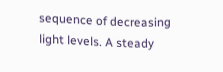sequence of decreasing light levels. A steady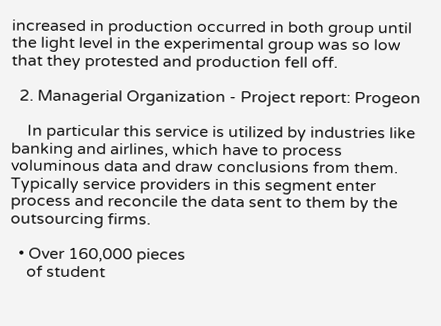increased in production occurred in both group until the light level in the experimental group was so low that they protested and production fell off.

  2. Managerial Organization - Project report: Progeon

    In particular this service is utilized by industries like banking and airlines, which have to process voluminous data and draw conclusions from them. Typically service providers in this segment enter process and reconcile the data sent to them by the outsourcing firms.

  • Over 160,000 pieces
    of student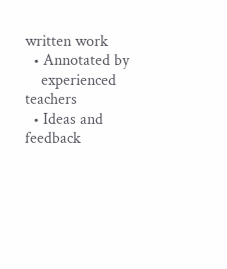written work
  • Annotated by
    experienced teachers
  • Ideas and feedback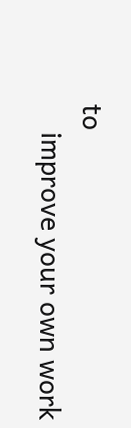to
    improve your own work